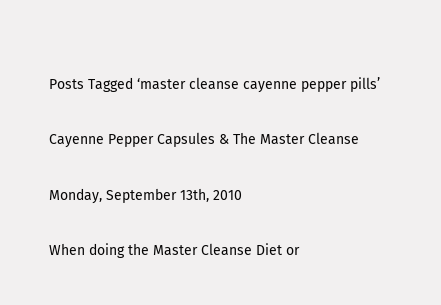Posts Tagged ‘master cleanse cayenne pepper pills’

Cayenne Pepper Capsules & The Master Cleanse

Monday, September 13th, 2010

When doing the Master Cleanse Diet or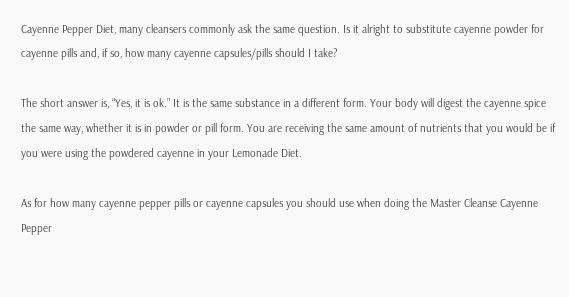Cayenne Pepper Diet, many cleansers commonly ask the same question. Is it alright to substitute cayenne powder for cayenne pills and, if so, how many cayenne capsules/pills should I take?

The short answer is, “Yes, it is ok.” It is the same substance in a different form. Your body will digest the cayenne spice the same way, whether it is in powder or pill form. You are receiving the same amount of nutrients that you would be if you were using the powdered cayenne in your Lemonade Diet.

As for how many cayenne pepper pills or cayenne capsules you should use when doing the Master Cleanse Cayenne Pepper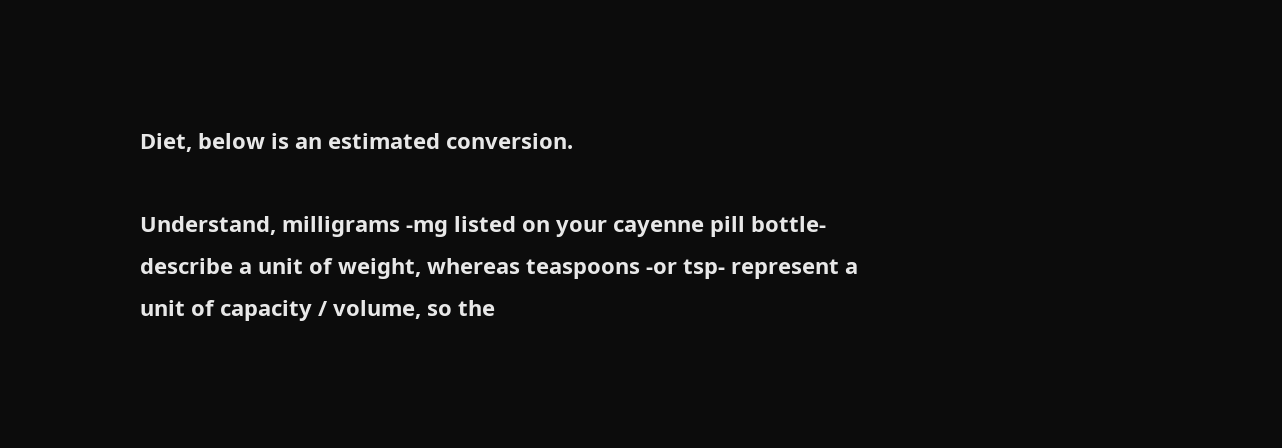Diet, below is an estimated conversion.

Understand, milligrams -mg listed on your cayenne pill bottle- describe a unit of weight, whereas teaspoons -or tsp- represent a unit of capacity / volume, so the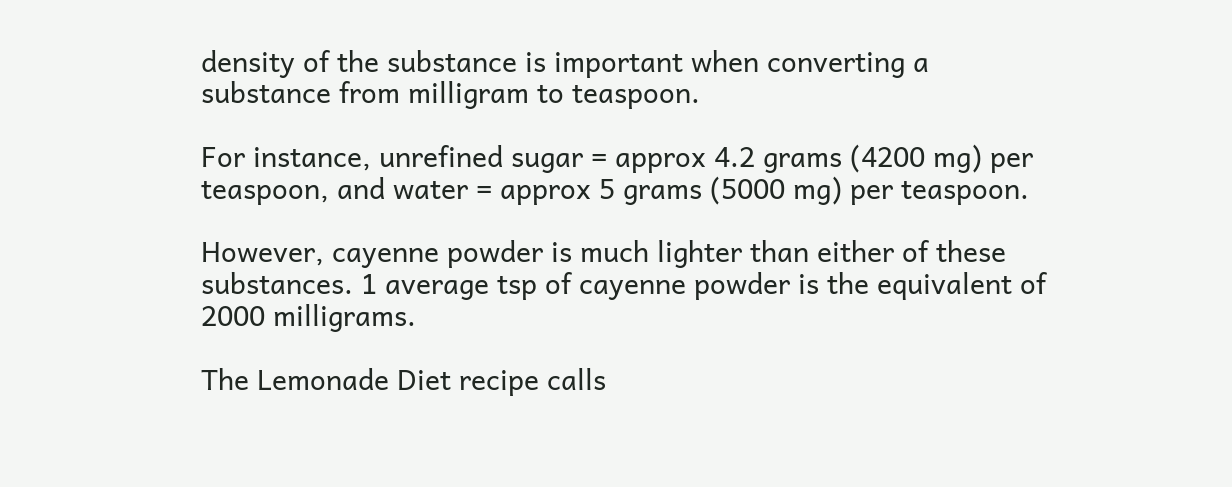density of the substance is important when converting a substance from milligram to teaspoon.

For instance, unrefined sugar = approx 4.2 grams (4200 mg) per teaspoon, and water = approx 5 grams (5000 mg) per teaspoon.

However, cayenne powder is much lighter than either of these substances. 1 average tsp of cayenne powder is the equivalent of 2000 milligrams.

The Lemonade Diet recipe calls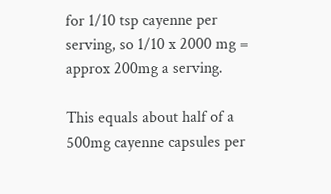for 1/10 tsp cayenne per serving, so 1/10 x 2000 mg = approx 200mg a serving.

This equals about half of a 500mg cayenne capsules per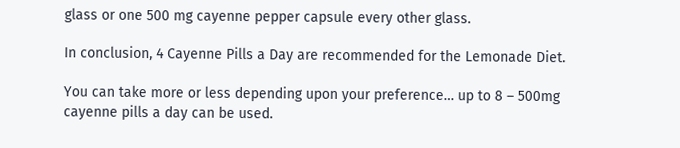glass or one 500 mg cayenne pepper capsule every other glass.

In conclusion, 4 Cayenne Pills a Day are recommended for the Lemonade Diet.

You can take more or less depending upon your preference… up to 8 – 500mg cayenne pills a day can be used.